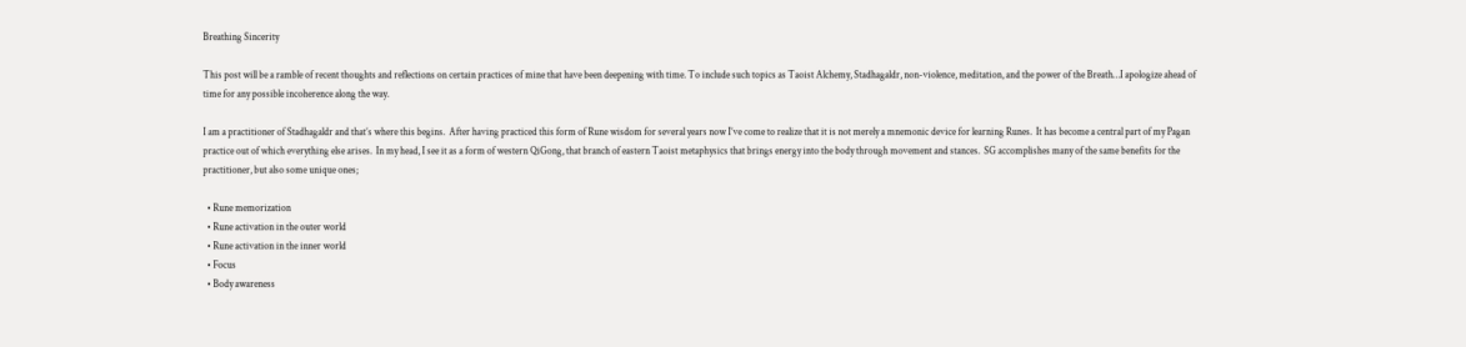Breathing Sincerity

This post will be a ramble of recent thoughts and reflections on certain practices of mine that have been deepening with time. To include such topics as Taoist Alchemy, Stadhagaldr, non-violence, meditation, and the power of the Breath…I apologize ahead of time for any possible incoherence along the way.

I am a practitioner of Stadhagaldr and that’s where this begins.  After having practiced this form of Rune wisdom for several years now I’ve come to realize that it is not merely a mnemonic device for learning Runes.  It has become a central part of my Pagan practice out of which everything else arises.  In my head, I see it as a form of western QiGong, that branch of eastern Taoist metaphysics that brings energy into the body through movement and stances.  SG accomplishes many of the same benefits for the practitioner, but also some unique ones;

  • Rune memorization
  • Rune activation in the outer world
  • Rune activation in the inner world
  • Focus
  • Body awareness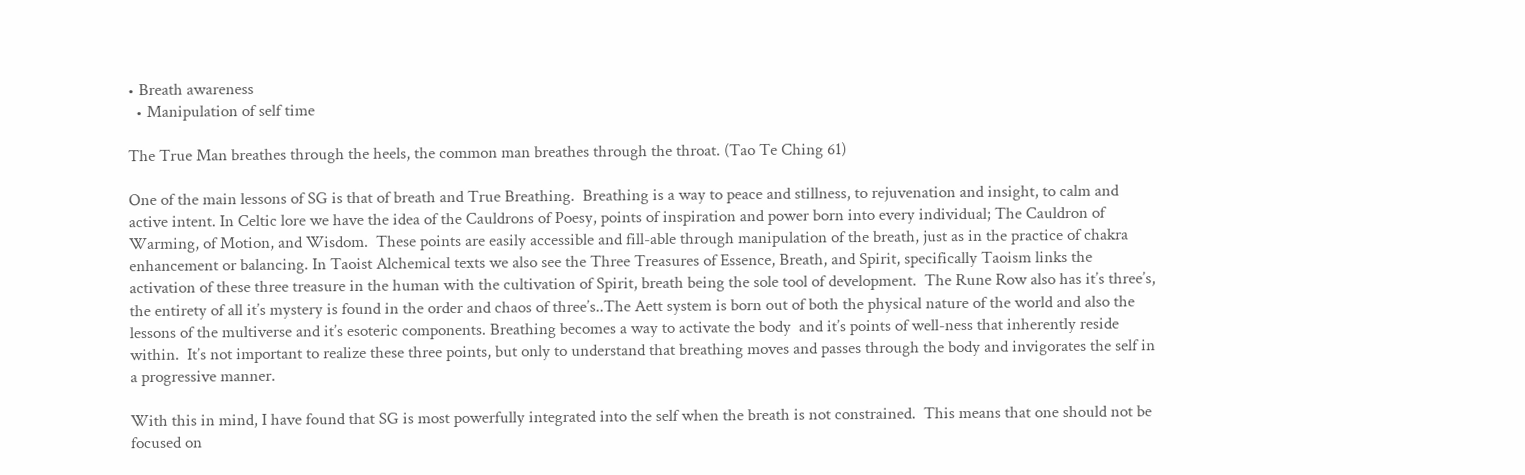• Breath awareness
  • Manipulation of self time

The True Man breathes through the heels, the common man breathes through the throat. (Tao Te Ching 61)

One of the main lessons of SG is that of breath and True Breathing.  Breathing is a way to peace and stillness, to rejuvenation and insight, to calm and active intent. In Celtic lore we have the idea of the Cauldrons of Poesy, points of inspiration and power born into every individual; The Cauldron of Warming, of Motion, and Wisdom.  These points are easily accessible and fill-able through manipulation of the breath, just as in the practice of chakra enhancement or balancing. In Taoist Alchemical texts we also see the Three Treasures of Essence, Breath, and Spirit, specifically Taoism links the activation of these three treasure in the human with the cultivation of Spirit, breath being the sole tool of development.  The Rune Row also has it’s three’s, the entirety of all it’s mystery is found in the order and chaos of three’s..The Aett system is born out of both the physical nature of the world and also the lessons of the multiverse and it’s esoteric components. Breathing becomes a way to activate the body  and it’s points of well-ness that inherently reside within.  It’s not important to realize these three points, but only to understand that breathing moves and passes through the body and invigorates the self in a progressive manner.

With this in mind, I have found that SG is most powerfully integrated into the self when the breath is not constrained.  This means that one should not be focused on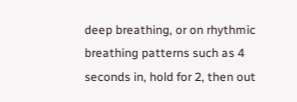deep breathing, or on rhythmic breathing patterns such as 4 seconds in, hold for 2, then out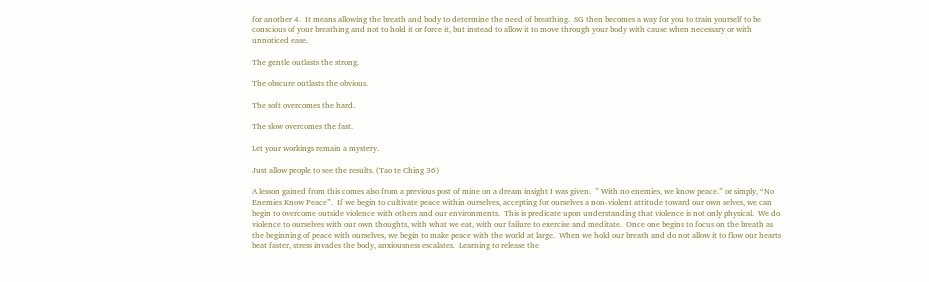for another 4.  It means allowing the breath and body to determine the need of breathing.  SG then becomes a way for you to train yourself to be conscious of your breathing and not to hold it or force it, but instead to allow it to move through your body with cause when necessary or with unnoticed ease.

The gentle outlasts the strong.

The obscure outlasts the obvious.

The soft overcomes the hard.

The slow overcomes the fast.

Let your workings remain a mystery.

Just allow people to see the results. (Tao te Ching 36)

A lesson gained from this comes also from a previous post of mine on a dream insight I was given.  ” With no enemies, we know peace.” or simply, “No Enemies Know Peace”.  If we begin to cultivate peace within ourselves, accepting for ourselves a non-violent attitude toward our own selves, we can begin to overcome outside violence with others and our environments.  This is predicate upon understanding that violence is not only physical.  We do violence to ourselves with our own thoughts, with what we eat, with our failure to exercise and meditate.  Once one begins to focus on the breath as the beginning of peace with ourselves, we begin to make peace with the world at large.  When we hold our breath and do not allow it to flow our hearts beat faster, stress invades the body, anxiousness escalates.  Learning to release the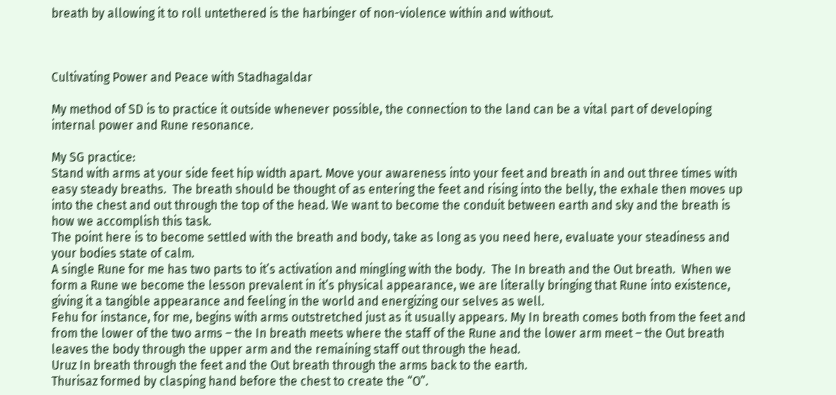breath by allowing it to roll untethered is the harbinger of non-violence within and without.



Cultivating Power and Peace with Stadhagaldar

My method of SD is to practice it outside whenever possible, the connection to the land can be a vital part of developing internal power and Rune resonance.

My SG practice:
Stand with arms at your side feet hip width apart. Move your awareness into your feet and breath in and out three times with easy steady breaths.  The breath should be thought of as entering the feet and rising into the belly, the exhale then moves up into the chest and out through the top of the head. We want to become the conduit between earth and sky and the breath is how we accomplish this task.
The point here is to become settled with the breath and body, take as long as you need here, evaluate your steadiness and your bodies state of calm.
A single Rune for me has two parts to it’s activation and mingling with the body.  The In breath and the Out breath.  When we form a Rune we become the lesson prevalent in it’s physical appearance, we are literally bringing that Rune into existence, giving it a tangible appearance and feeling in the world and energizing our selves as well.
Fehu for instance, for me, begins with arms outstretched just as it usually appears. My In breath comes both from the feet and from the lower of the two arms – the In breath meets where the staff of the Rune and the lower arm meet – the Out breath leaves the body through the upper arm and the remaining staff out through the head.
Uruz In breath through the feet and the Out breath through the arms back to the earth.
Thurisaz formed by clasping hand before the chest to create the “O”.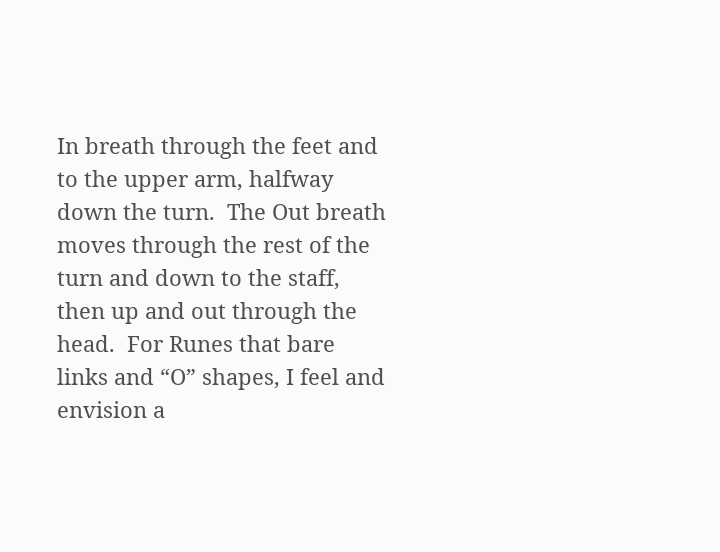In breath through the feet and to the upper arm, halfway down the turn.  The Out breath moves through the rest of the turn and down to the staff, then up and out through the head.  For Runes that bare links and “O” shapes, I feel and envision a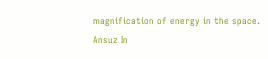magnification of energy in the space.
Ansuz In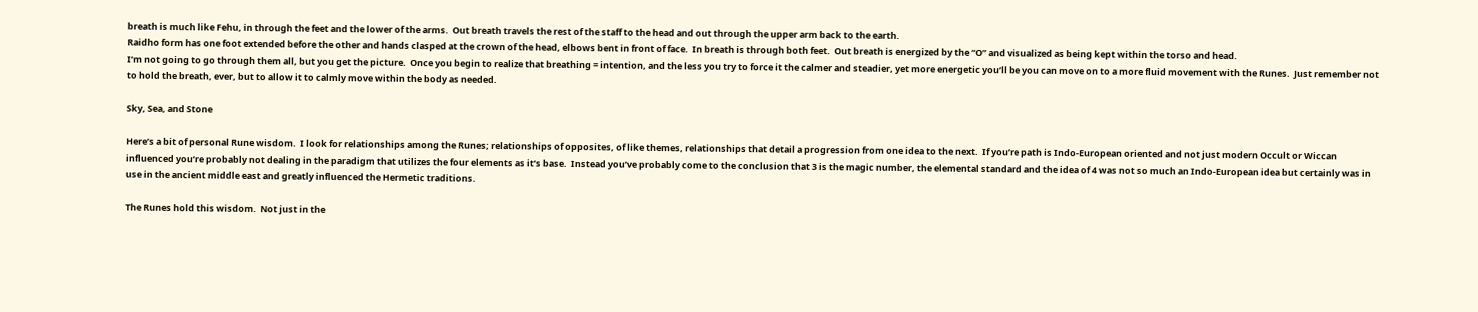breath is much like Fehu, in through the feet and the lower of the arms.  Out breath travels the rest of the staff to the head and out through the upper arm back to the earth.
Raidho form has one foot extended before the other and hands clasped at the crown of the head, elbows bent in front of face.  In breath is through both feet.  Out breath is energized by the “O” and visualized as being kept within the torso and head.
I’m not going to go through them all, but you get the picture.  Once you begin to realize that breathing = intention, and the less you try to force it the calmer and steadier, yet more energetic you’ll be you can move on to a more fluid movement with the Runes.  Just remember not to hold the breath, ever, but to allow it to calmly move within the body as needed.

Sky, Sea, and Stone

Here’s a bit of personal Rune wisdom.  I look for relationships among the Runes; relationships of opposites, of like themes, relationships that detail a progression from one idea to the next.  If you’re path is Indo-European oriented and not just modern Occult or Wiccan influenced you’re probably not dealing in the paradigm that utilizes the four elements as it’s base.  Instead you’ve probably come to the conclusion that 3 is the magic number, the elemental standard and the idea of 4 was not so much an Indo-European idea but certainly was in use in the ancient middle east and greatly influenced the Hermetic traditions.

The Runes hold this wisdom.  Not just in the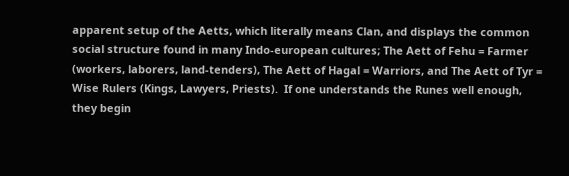apparent setup of the Aetts, which literally means Clan, and displays the common social structure found in many Indo-european cultures; The Aett of Fehu = Farmer (workers, laborers, land-tenders), The Aett of Hagal = Warriors, and The Aett of Tyr = Wise Rulers (Kings, Lawyers, Priests).  If one understands the Runes well enough, they begin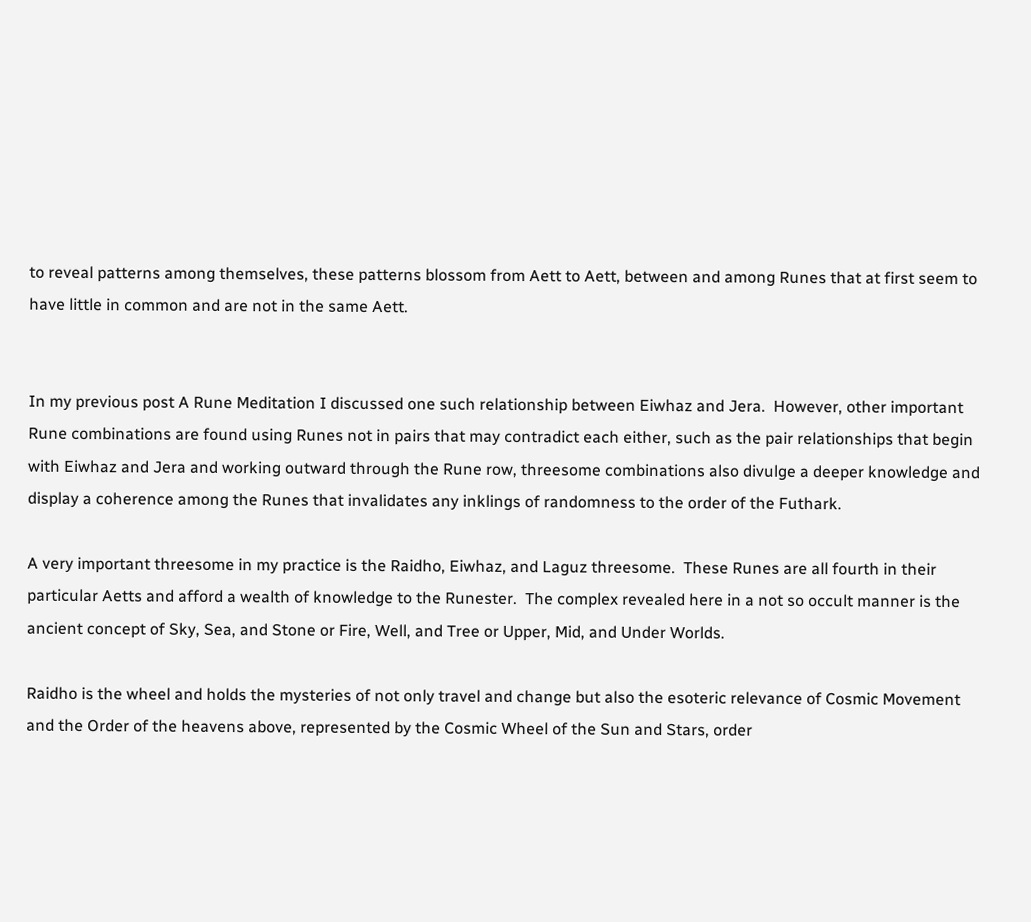to reveal patterns among themselves, these patterns blossom from Aett to Aett, between and among Runes that at first seem to have little in common and are not in the same Aett.


In my previous post A Rune Meditation I discussed one such relationship between Eiwhaz and Jera.  However, other important Rune combinations are found using Runes not in pairs that may contradict each either, such as the pair relationships that begin with Eiwhaz and Jera and working outward through the Rune row, threesome combinations also divulge a deeper knowledge and display a coherence among the Runes that invalidates any inklings of randomness to the order of the Futhark.

A very important threesome in my practice is the Raidho, Eiwhaz, and Laguz threesome.  These Runes are all fourth in their particular Aetts and afford a wealth of knowledge to the Runester.  The complex revealed here in a not so occult manner is the ancient concept of Sky, Sea, and Stone or Fire, Well, and Tree or Upper, Mid, and Under Worlds.

Raidho is the wheel and holds the mysteries of not only travel and change but also the esoteric relevance of Cosmic Movement and the Order of the heavens above, represented by the Cosmic Wheel of the Sun and Stars, order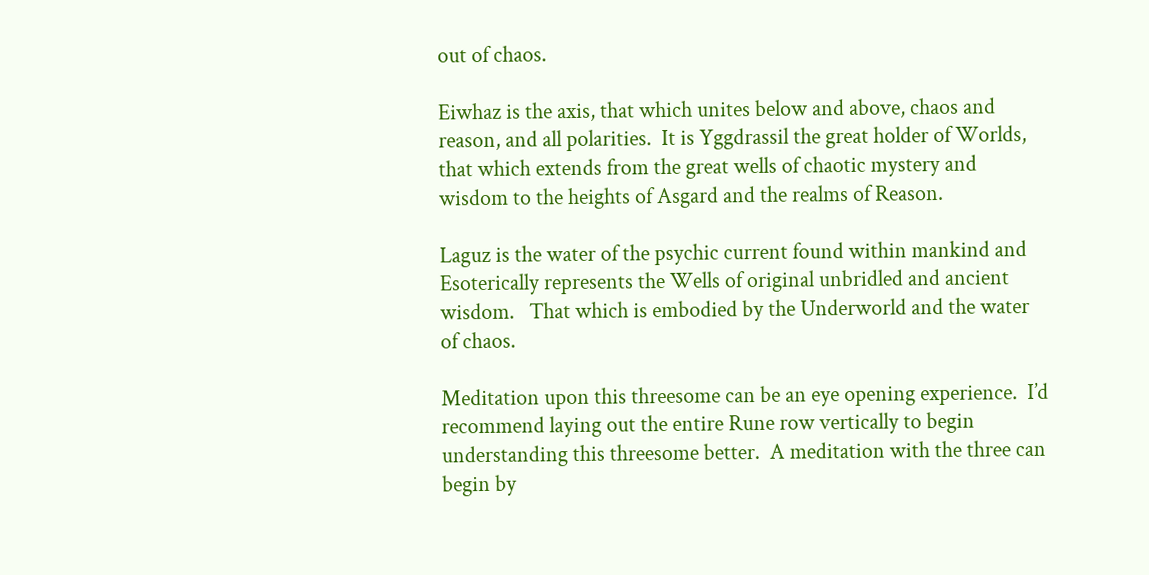out of chaos.

Eiwhaz is the axis, that which unites below and above, chaos and reason, and all polarities.  It is Yggdrassil the great holder of Worlds, that which extends from the great wells of chaotic mystery and wisdom to the heights of Asgard and the realms of Reason.

Laguz is the water of the psychic current found within mankind and Esoterically represents the Wells of original unbridled and ancient wisdom.   That which is embodied by the Underworld and the water of chaos.

Meditation upon this threesome can be an eye opening experience.  I’d recommend laying out the entire Rune row vertically to begin understanding this threesome better.  A meditation with the three can begin by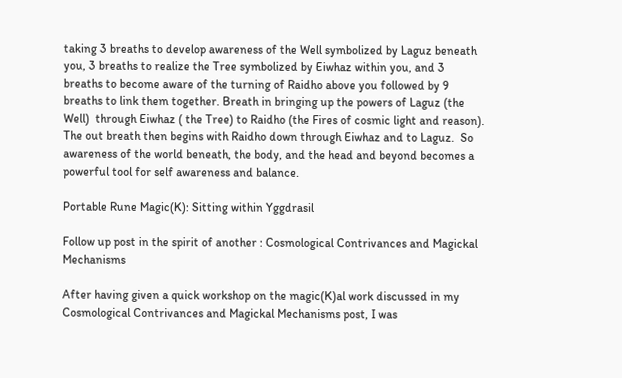taking 3 breaths to develop awareness of the Well symbolized by Laguz beneath you, 3 breaths to realize the Tree symbolized by Eiwhaz within you, and 3 breaths to become aware of the turning of Raidho above you followed by 9 breaths to link them together. Breath in bringing up the powers of Laguz (the Well)  through Eiwhaz ( the Tree) to Raidho (the Fires of cosmic light and reason).   The out breath then begins with Raidho down through Eiwhaz and to Laguz.  So awareness of the world beneath, the body, and the head and beyond becomes a powerful tool for self awareness and balance.

Portable Rune Magic(K): Sitting within Yggdrasil

Follow up post in the spirit of another : Cosmological Contrivances and Magickal Mechanisms

After having given a quick workshop on the magic(K)al work discussed in my Cosmological Contrivances and Magickal Mechanisms post, I was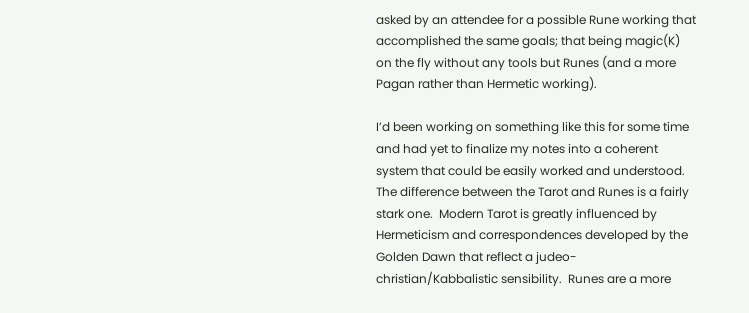asked by an attendee for a possible Rune working that accomplished the same goals; that being magic(K) on the fly without any tools but Runes (and a more Pagan rather than Hermetic working).

I’d been working on something like this for some time and had yet to finalize my notes into a coherent system that could be easily worked and understood.  The difference between the Tarot and Runes is a fairly stark one.  Modern Tarot is greatly influenced by Hermeticism and correspondences developed by the Golden Dawn that reflect a judeo-christian/Kabbalistic sensibility.  Runes are a more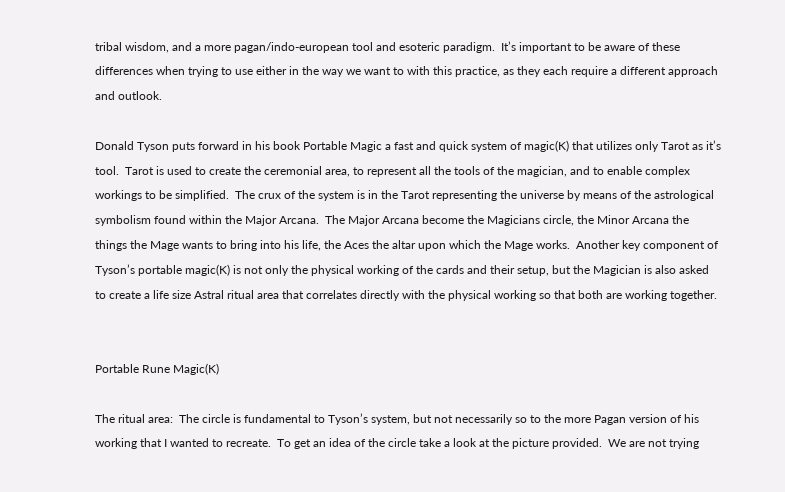tribal wisdom, and a more pagan/indo-european tool and esoteric paradigm.  It’s important to be aware of these differences when trying to use either in the way we want to with this practice, as they each require a different approach and outlook.

Donald Tyson puts forward in his book Portable Magic a fast and quick system of magic(K) that utilizes only Tarot as it’s tool.  Tarot is used to create the ceremonial area, to represent all the tools of the magician, and to enable complex workings to be simplified.  The crux of the system is in the Tarot representing the universe by means of the astrological symbolism found within the Major Arcana.  The Major Arcana become the Magicians circle, the Minor Arcana the things the Mage wants to bring into his life, the Aces the altar upon which the Mage works.  Another key component of Tyson’s portable magic(K) is not only the physical working of the cards and their setup, but the Magician is also asked to create a life size Astral ritual area that correlates directly with the physical working so that both are working together.


Portable Rune Magic(K)

The ritual area:  The circle is fundamental to Tyson’s system, but not necessarily so to the more Pagan version of his working that I wanted to recreate.  To get an idea of the circle take a look at the picture provided.  We are not trying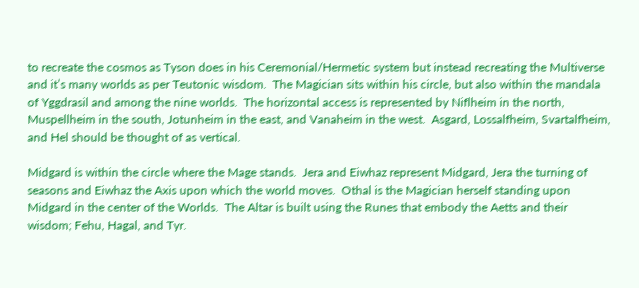to recreate the cosmos as Tyson does in his Ceremonial/Hermetic system but instead recreating the Multiverse and it’s many worlds as per Teutonic wisdom.  The Magician sits within his circle, but also within the mandala of Yggdrasil and among the nine worlds.  The horizontal access is represented by Niflheim in the north, Muspellheim in the south, Jotunheim in the east, and Vanaheim in the west.  Asgard, Lossalfheim, Svartalfheim, and Hel should be thought of as vertical.

Midgard is within the circle where the Mage stands.  Jera and Eiwhaz represent Midgard, Jera the turning of seasons and Eiwhaz the Axis upon which the world moves.  Othal is the Magician herself standing upon Midgard in the center of the Worlds.  The Altar is built using the Runes that embody the Aetts and their wisdom; Fehu, Hagal, and Tyr.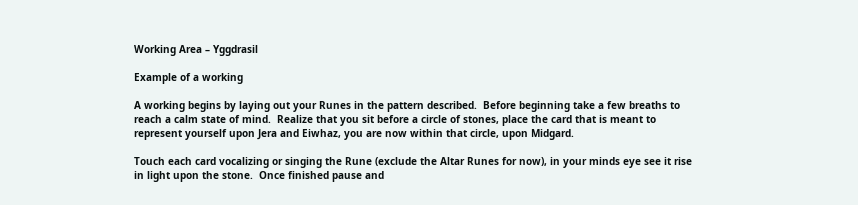Working Area – Yggdrasil

Example of a working

A working begins by laying out your Runes in the pattern described.  Before beginning take a few breaths to reach a calm state of mind.  Realize that you sit before a circle of stones, place the card that is meant to represent yourself upon Jera and Eiwhaz, you are now within that circle, upon Midgard.

Touch each card vocalizing or singing the Rune (exclude the Altar Runes for now), in your minds eye see it rise in light upon the stone.  Once finished pause and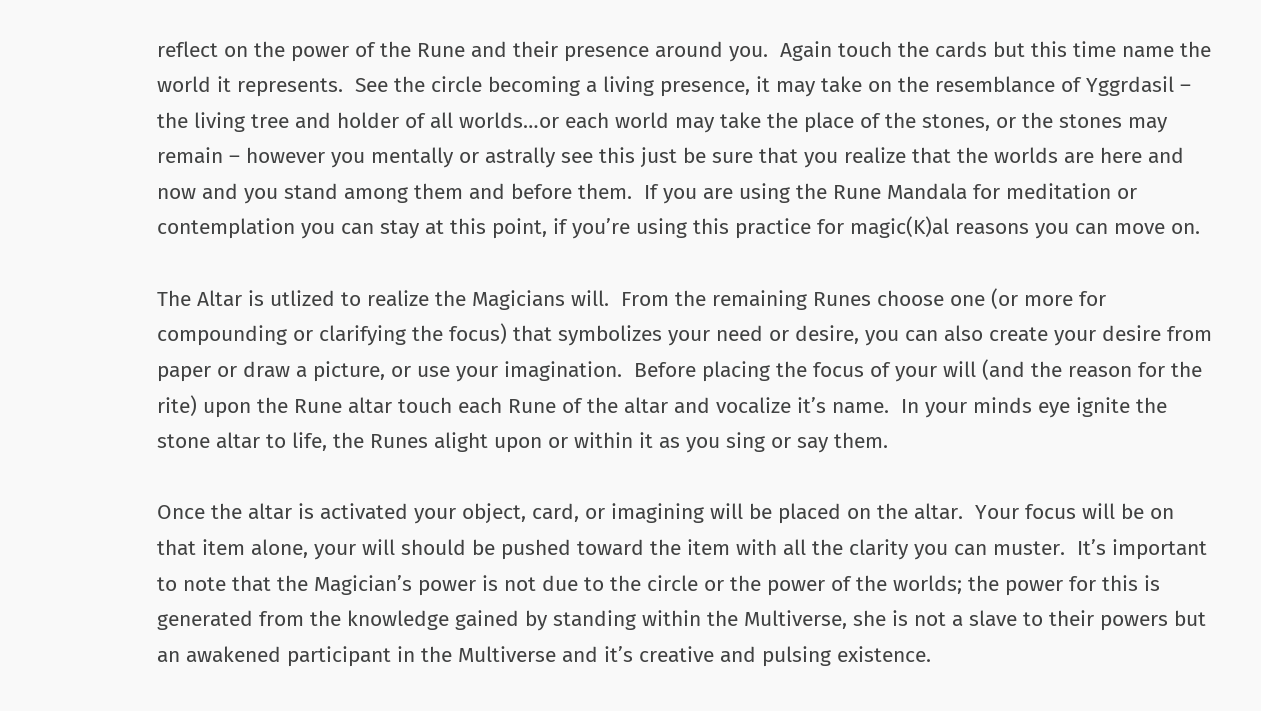reflect on the power of the Rune and their presence around you.  Again touch the cards but this time name the world it represents.  See the circle becoming a living presence, it may take on the resemblance of Yggrdasil – the living tree and holder of all worlds…or each world may take the place of the stones, or the stones may remain – however you mentally or astrally see this just be sure that you realize that the worlds are here and now and you stand among them and before them.  If you are using the Rune Mandala for meditation or contemplation you can stay at this point, if you’re using this practice for magic(K)al reasons you can move on.

The Altar is utlized to realize the Magicians will.  From the remaining Runes choose one (or more for compounding or clarifying the focus) that symbolizes your need or desire, you can also create your desire from paper or draw a picture, or use your imagination.  Before placing the focus of your will (and the reason for the rite) upon the Rune altar touch each Rune of the altar and vocalize it’s name.  In your minds eye ignite the stone altar to life, the Runes alight upon or within it as you sing or say them.

Once the altar is activated your object, card, or imagining will be placed on the altar.  Your focus will be on that item alone, your will should be pushed toward the item with all the clarity you can muster.  It’s important to note that the Magician’s power is not due to the circle or the power of the worlds; the power for this is generated from the knowledge gained by standing within the Multiverse, she is not a slave to their powers but an awakened participant in the Multiverse and it’s creative and pulsing existence.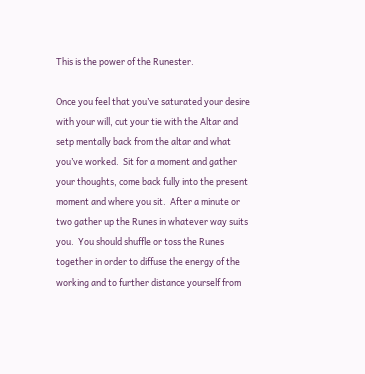This is the power of the Runester.

Once you feel that you’ve saturated your desire with your will, cut your tie with the Altar and setp mentally back from the altar and what you’ve worked.  Sit for a moment and gather your thoughts, come back fully into the present moment and where you sit.  After a minute or two gather up the Runes in whatever way suits you.  You should shuffle or toss the Runes together in order to diffuse the energy of the working and to further distance yourself from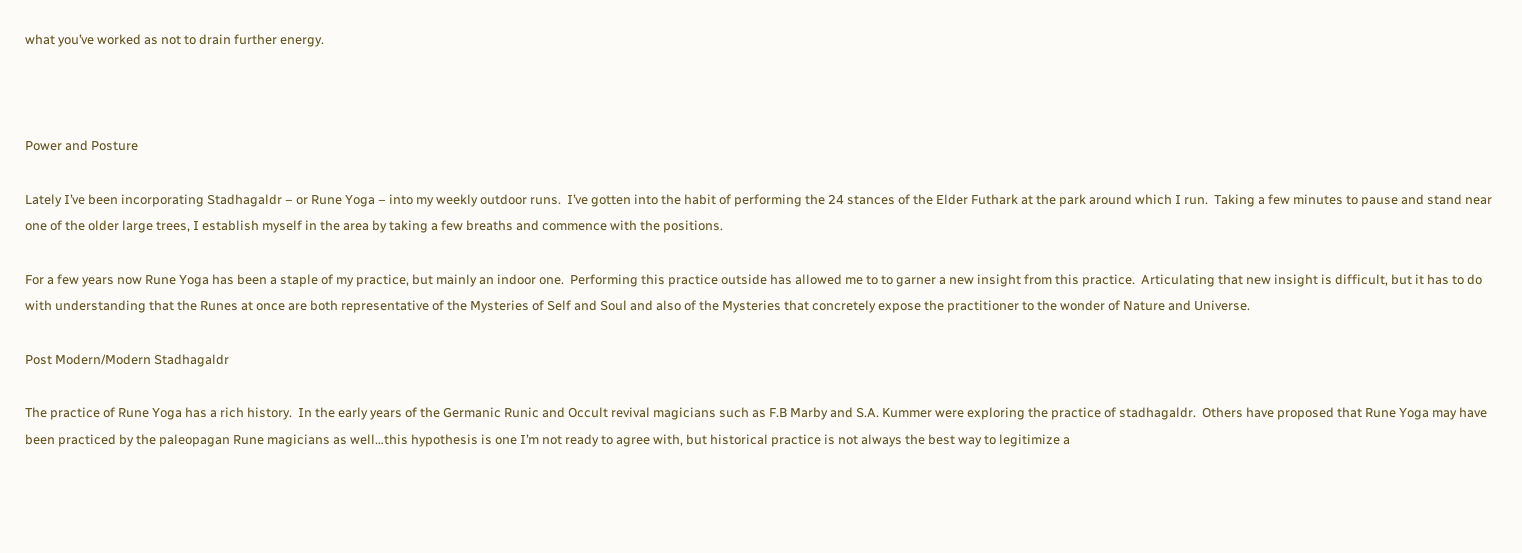what you’ve worked as not to drain further energy.



Power and Posture

Lately I’ve been incorporating Stadhagaldr – or Rune Yoga – into my weekly outdoor runs.  I’ve gotten into the habit of performing the 24 stances of the Elder Futhark at the park around which I run.  Taking a few minutes to pause and stand near one of the older large trees, I establish myself in the area by taking a few breaths and commence with the positions.

For a few years now Rune Yoga has been a staple of my practice, but mainly an indoor one.  Performing this practice outside has allowed me to to garner a new insight from this practice.  Articulating that new insight is difficult, but it has to do with understanding that the Runes at once are both representative of the Mysteries of Self and Soul and also of the Mysteries that concretely expose the practitioner to the wonder of Nature and Universe.

Post Modern/Modern Stadhagaldr

The practice of Rune Yoga has a rich history.  In the early years of the Germanic Runic and Occult revival magicians such as F.B Marby and S.A. Kummer were exploring the practice of stadhagaldr.  Others have proposed that Rune Yoga may have been practiced by the paleopagan Rune magicians as well…this hypothesis is one I’m not ready to agree with, but historical practice is not always the best way to legitimize a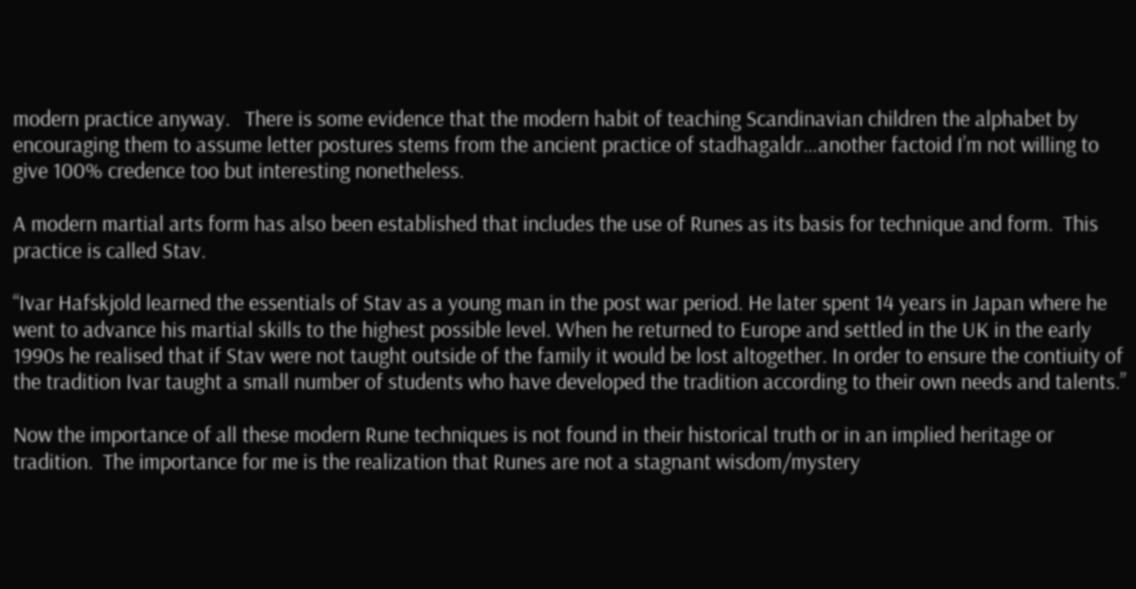modern practice anyway.   There is some evidence that the modern habit of teaching Scandinavian children the alphabet by encouraging them to assume letter postures stems from the ancient practice of stadhagaldr…another factoid I’m not willing to give 100% credence too but interesting nonetheless.

A modern martial arts form has also been established that includes the use of Runes as its basis for technique and form.  This practice is called Stav.

“Ivar Hafskjold learned the essentials of Stav as a young man in the post war period. He later spent 14 years in Japan where he went to advance his martial skills to the highest possible level. When he returned to Europe and settled in the UK in the early 1990s he realised that if Stav were not taught outside of the family it would be lost altogether. In order to ensure the contiuity of the tradition Ivar taught a small number of students who have developed the tradition according to their own needs and talents.”

Now the importance of all these modern Rune techniques is not found in their historical truth or in an implied heritage or tradition.  The importance for me is the realization that Runes are not a stagnant wisdom/mystery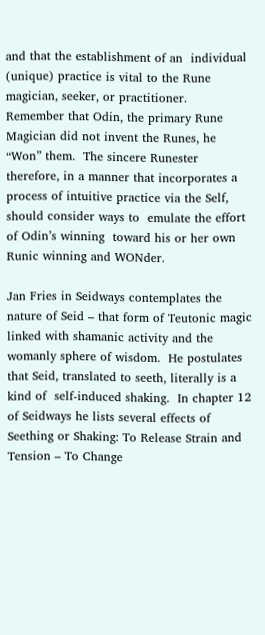and that the establishment of an  individual (unique) practice is vital to the Rune magician, seeker, or practitioner.  Remember that Odin, the primary Rune Magician did not invent the Runes, he “Won” them.  The sincere Runester therefore, in a manner that incorporates a process of intuitive practice via the Self, should consider ways to  emulate the effort of Odin’s winning  toward his or her own Runic winning and WONder.

Jan Fries in Seidways contemplates the nature of Seid – that form of Teutonic magic linked with shamanic activity and the womanly sphere of wisdom.  He postulates that Seid, translated to seeth, literally is a kind of  self-induced shaking.  In chapter 12 of Seidways he lists several effects of Seething or Shaking: To Release Strain and Tension – To Change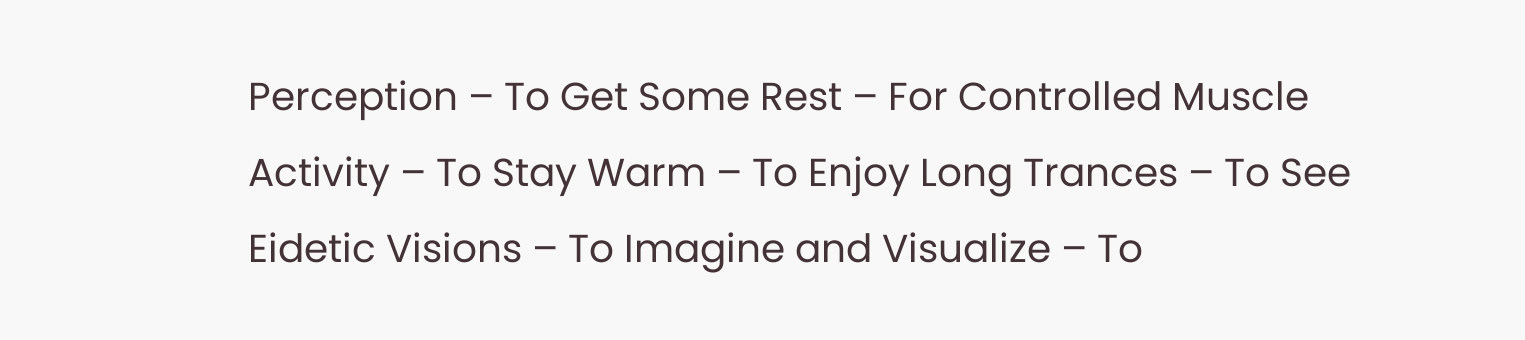Perception – To Get Some Rest – For Controlled Muscle Activity – To Stay Warm – To Enjoy Long Trances – To See Eidetic Visions – To Imagine and Visualize – To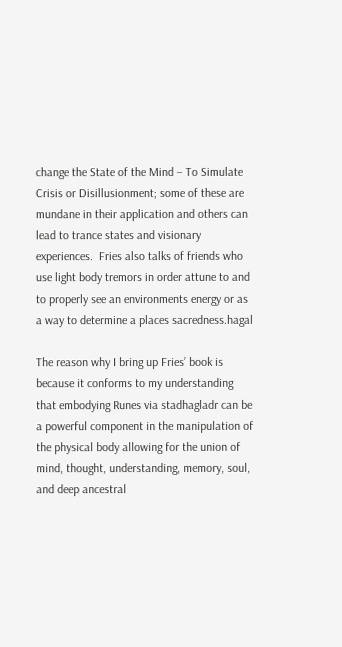change the State of the Mind – To Simulate Crisis or Disillusionment; some of these are mundane in their application and others can lead to trance states and visionary experiences.  Fries also talks of friends who use light body tremors in order attune to and to properly see an environments energy or as a way to determine a places sacredness.hagal

The reason why I bring up Fries’ book is because it conforms to my understanding that embodying Runes via stadhagladr can be a powerful component in the manipulation of the physical body allowing for the union of mind, thought, understanding, memory, soul, and deep ancestral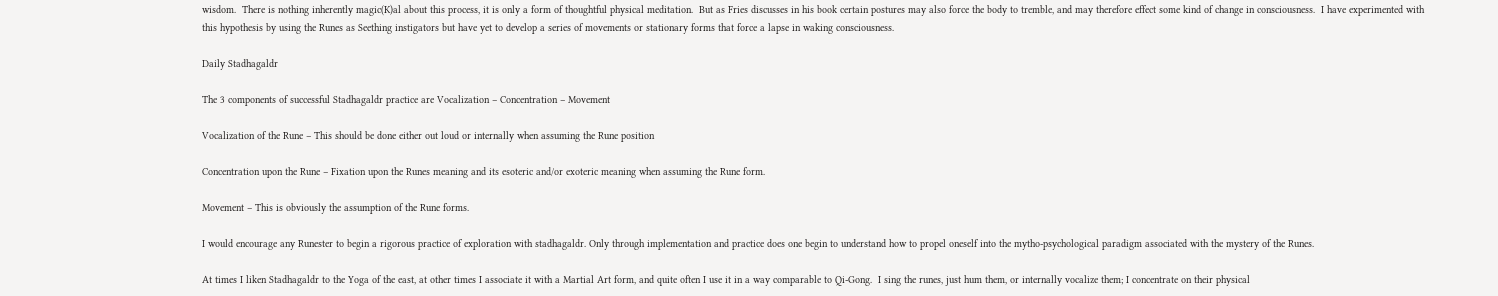wisdom.  There is nothing inherently magic(K)al about this process, it is only a form of thoughtful physical meditation.  But as Fries discusses in his book certain postures may also force the body to tremble, and may therefore effect some kind of change in consciousness.  I have experimented with this hypothesis by using the Runes as Seething instigators but have yet to develop a series of movements or stationary forms that force a lapse in waking consciousness.

Daily Stadhagaldr

The 3 components of successful Stadhagaldr practice are Vocalization – Concentration – Movement

Vocalization of the Rune – This should be done either out loud or internally when assuming the Rune position

Concentration upon the Rune – Fixation upon the Runes meaning and its esoteric and/or exoteric meaning when assuming the Rune form.

Movement – This is obviously the assumption of the Rune forms.

I would encourage any Runester to begin a rigorous practice of exploration with stadhagaldr. Only through implementation and practice does one begin to understand how to propel oneself into the mytho-psychological paradigm associated with the mystery of the Runes.

At times I liken Stadhagaldr to the Yoga of the east, at other times I associate it with a Martial Art form, and quite often I use it in a way comparable to Qi-Gong.  I sing the runes, just hum them, or internally vocalize them; I concentrate on their physical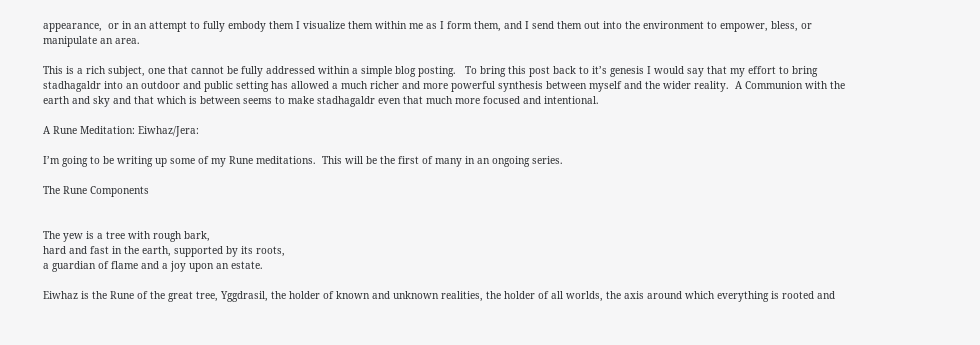appearance,  or in an attempt to fully embody them I visualize them within me as I form them, and I send them out into the environment to empower, bless, or manipulate an area.

This is a rich subject, one that cannot be fully addressed within a simple blog posting.   To bring this post back to it’s genesis I would say that my effort to bring stadhagaldr into an outdoor and public setting has allowed a much richer and more powerful synthesis between myself and the wider reality.  A Communion with the earth and sky and that which is between seems to make stadhagaldr even that much more focused and intentional.

A Rune Meditation: Eiwhaz/Jera:

I’m going to be writing up some of my Rune meditations.  This will be the first of many in an ongoing series.

The Rune Components


The yew is a tree with rough bark,
hard and fast in the earth, supported by its roots,
a guardian of flame and a joy upon an estate.

Eiwhaz is the Rune of the great tree, Yggdrasil, the holder of known and unknown realities, the holder of all worlds, the axis around which everything is rooted and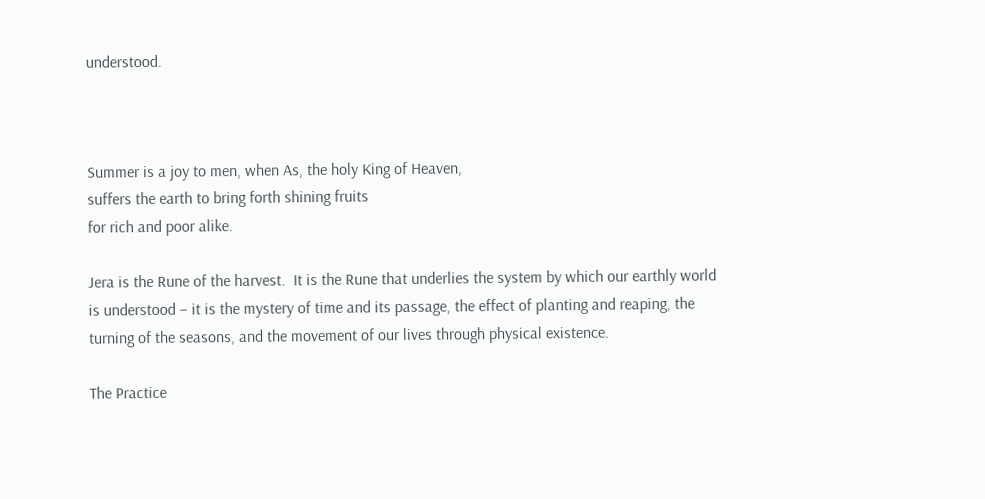understood.



Summer is a joy to men, when As, the holy King of Heaven,
suffers the earth to bring forth shining fruits
for rich and poor alike.

Jera is the Rune of the harvest.  It is the Rune that underlies the system by which our earthly world is understood – it is the mystery of time and its passage, the effect of planting and reaping, the turning of the seasons, and the movement of our lives through physical existence.

The Practice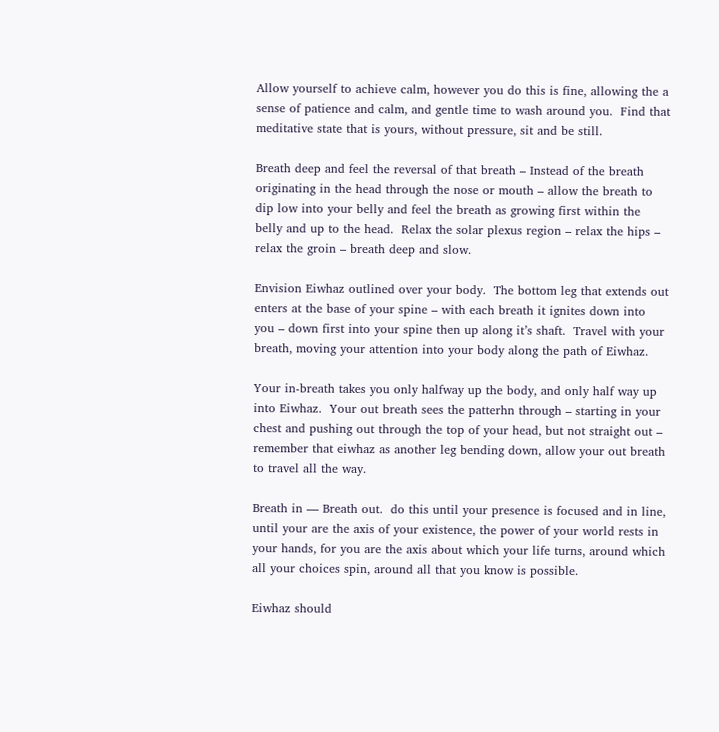Allow yourself to achieve calm, however you do this is fine, allowing the a sense of patience and calm, and gentle time to wash around you.  Find that meditative state that is yours, without pressure, sit and be still.

Breath deep and feel the reversal of that breath – Instead of the breath originating in the head through the nose or mouth – allow the breath to dip low into your belly and feel the breath as growing first within the belly and up to the head.  Relax the solar plexus region – relax the hips – relax the groin – breath deep and slow.

Envision Eiwhaz outlined over your body.  The bottom leg that extends out enters at the base of your spine – with each breath it ignites down into you – down first into your spine then up along it’s shaft.  Travel with your breath, moving your attention into your body along the path of Eiwhaz.

Your in-breath takes you only halfway up the body, and only half way up into Eiwhaz.  Your out breath sees the patterhn through – starting in your chest and pushing out through the top of your head, but not straight out – remember that eiwhaz as another leg bending down, allow your out breath to travel all the way.

Breath in — Breath out.  do this until your presence is focused and in line, until your are the axis of your existence, the power of your world rests in your hands, for you are the axis about which your life turns, around which all your choices spin, around all that you know is possible.

Eiwhaz should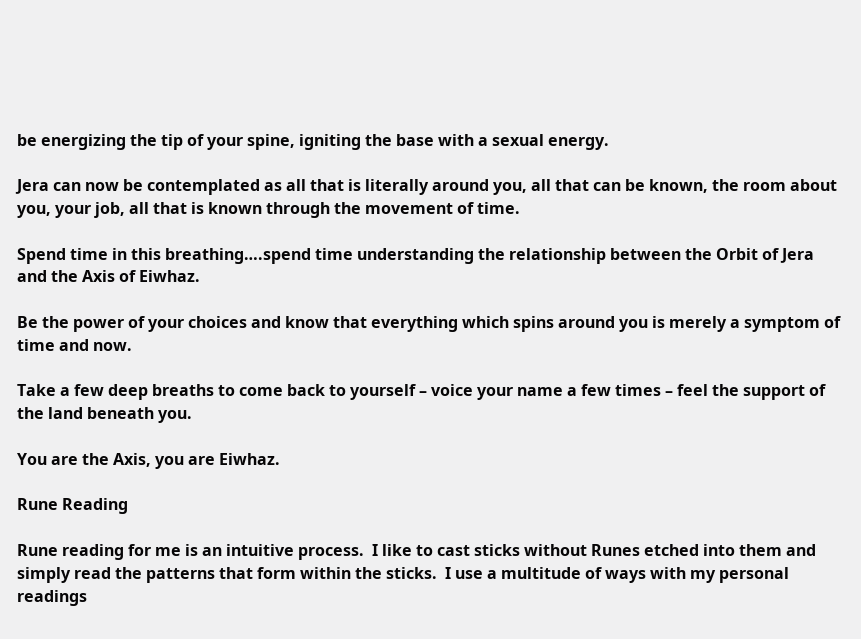be energizing the tip of your spine, igniting the base with a sexual energy.

Jera can now be contemplated as all that is literally around you, all that can be known, the room about you, your job, all that is known through the movement of time.

Spend time in this breathing….spend time understanding the relationship between the Orbit of Jera and the Axis of Eiwhaz.

Be the power of your choices and know that everything which spins around you is merely a symptom of time and now.

Take a few deep breaths to come back to yourself – voice your name a few times – feel the support of the land beneath you.

You are the Axis, you are Eiwhaz.

Rune Reading

Rune reading for me is an intuitive process.  I like to cast sticks without Runes etched into them and simply read the patterns that form within the sticks.  I use a multitude of ways with my personal readings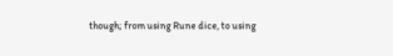though; from using Rune dice, to using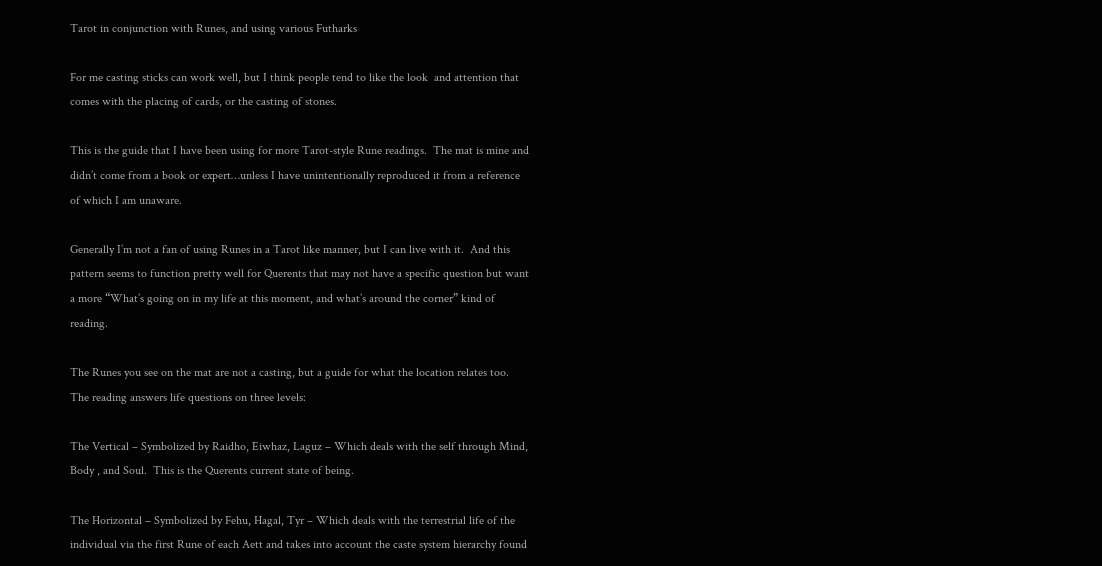Tarot in conjunction with Runes, and using various Futharks

For me casting sticks can work well, but I think people tend to like the look  and attention that comes with the placing of cards, or the casting of stones.

This is the guide that I have been using for more Tarot-style Rune readings.  The mat is mine and didn’t come from a book or expert…unless I have unintentionally reproduced it from a reference of which I am unaware.

Generally I’m not a fan of using Runes in a Tarot like manner, but I can live with it.  And this pattern seems to function pretty well for Querents that may not have a specific question but want a more “What’s going on in my life at this moment, and what’s around the corner” kind of reading.

The Runes you see on the mat are not a casting, but a guide for what the location relates too.  The reading answers life questions on three levels:

The Vertical – Symbolized by Raidho, Eiwhaz, Laguz – Which deals with the self through Mind, Body , and Soul.  This is the Querents current state of being.

The Horizontal – Symbolized by Fehu, Hagal, Tyr – Which deals with the terrestrial life of the individual via the first Rune of each Aett and takes into account the caste system hierarchy found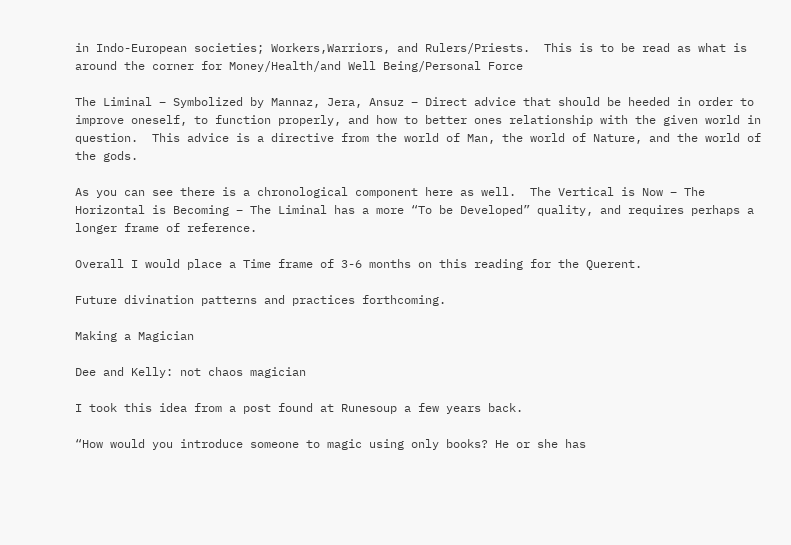in Indo-European societies; Workers,Warriors, and Rulers/Priests.  This is to be read as what is around the corner for Money/Health/and Well Being/Personal Force

The Liminal – Symbolized by Mannaz, Jera, Ansuz – Direct advice that should be heeded in order to improve oneself, to function properly, and how to better ones relationship with the given world in question.  This advice is a directive from the world of Man, the world of Nature, and the world of the gods.

As you can see there is a chronological component here as well.  The Vertical is Now – The Horizontal is Becoming – The Liminal has a more “To be Developed” quality, and requires perhaps a longer frame of reference.

Overall I would place a Time frame of 3-6 months on this reading for the Querent.

Future divination patterns and practices forthcoming.

Making a Magician

Dee and Kelly: not chaos magician

I took this idea from a post found at Runesoup a few years back.

“How would you introduce someone to magic using only books? He or she has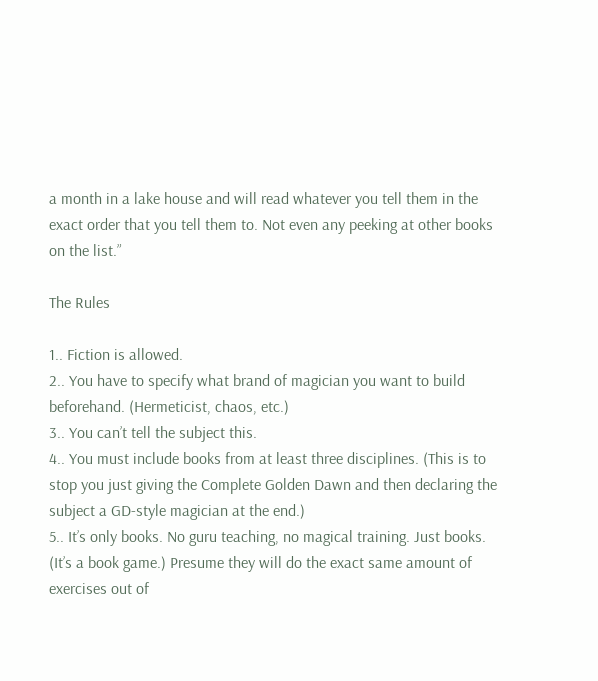a month in a lake house and will read whatever you tell them in the
exact order that you tell them to. Not even any peeking at other books
on the list.”

The Rules

1.. Fiction is allowed.
2.. You have to specify what brand of magician you want to build
beforehand. (Hermeticist, chaos, etc.)
3.. You can’t tell the subject this.
4.. You must include books from at least three disciplines. (This is to
stop you just giving the Complete Golden Dawn and then declaring the
subject a GD-style magician at the end.)
5.. It’s only books. No guru teaching, no magical training. Just books.
(It’s a book game.) Presume they will do the exact same amount of
exercises out of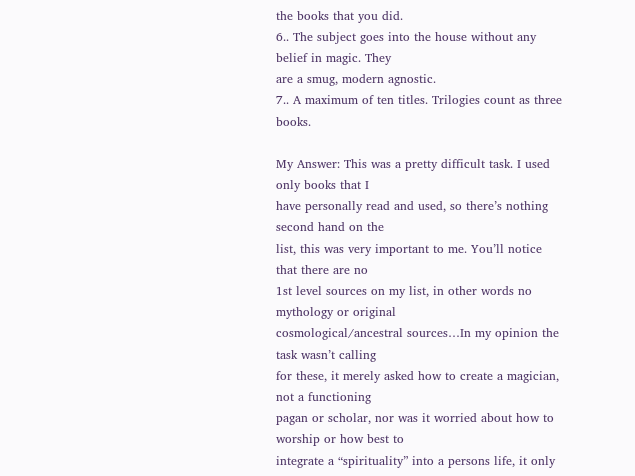the books that you did.
6.. The subject goes into the house without any belief in magic. They
are a smug, modern agnostic.
7.. A maximum of ten titles. Trilogies count as three books.

My Answer: This was a pretty difficult task. I used only books that I
have personally read and used, so there’s nothing second hand on the
list, this was very important to me. You’ll notice that there are no
1st level sources on my list, in other words no mythology or original
cosmological/ancestral sources…In my opinion the task wasn’t calling
for these, it merely asked how to create a magician, not a functioning
pagan or scholar, nor was it worried about how to worship or how best to
integrate a “spirituality” into a persons life, it only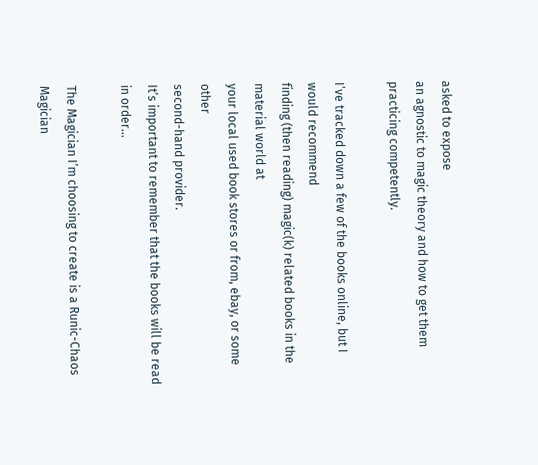asked to expose
an agnostic to magic theory and how to get them practicing competently.

I’ve tracked down a few of the books online, but I would recommend
finding (then reading) magic(k) related books in the material world at
your local used book stores or from, ebay, or some other
second-hand provider.
It’s important to remember that the books will be read in order…

The Magician I’m choosing to create is a Runic-Chaos Magician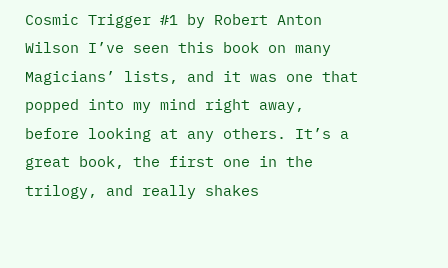Cosmic Trigger #1 by Robert Anton Wilson I’ve seen this book on many
Magicians’ lists, and it was one that popped into my mind right away,
before looking at any others. It’s a great book, the first one in the
trilogy, and really shakes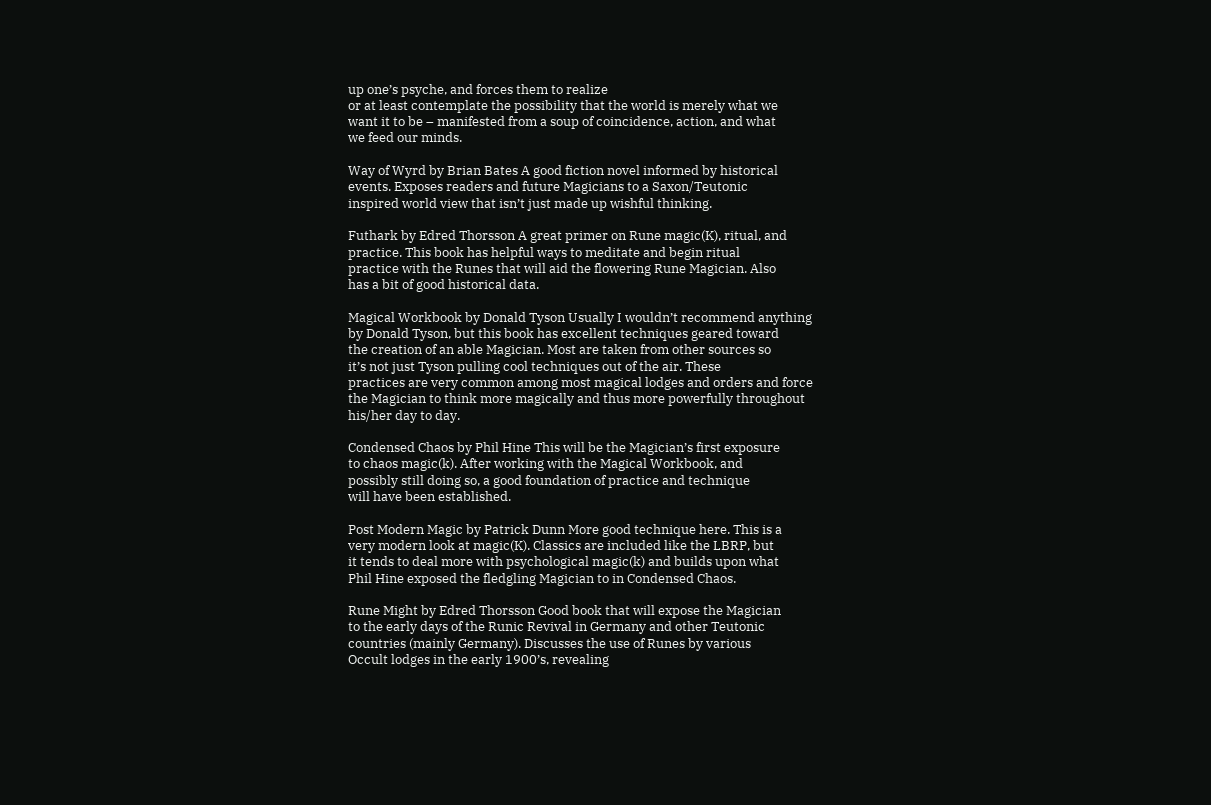up one’s psyche, and forces them to realize
or at least contemplate the possibility that the world is merely what we
want it to be – manifested from a soup of coincidence, action, and what
we feed our minds.

Way of Wyrd by Brian Bates A good fiction novel informed by historical
events. Exposes readers and future Magicians to a Saxon/Teutonic
inspired world view that isn’t just made up wishful thinking.

Futhark by Edred Thorsson A great primer on Rune magic(K), ritual, and
practice. This book has helpful ways to meditate and begin ritual
practice with the Runes that will aid the flowering Rune Magician. Also
has a bit of good historical data.

Magical Workbook by Donald Tyson Usually I wouldn’t recommend anything
by Donald Tyson, but this book has excellent techniques geared toward
the creation of an able Magician. Most are taken from other sources so
it’s not just Tyson pulling cool techniques out of the air. These
practices are very common among most magical lodges and orders and force
the Magician to think more magically and thus more powerfully throughout
his/her day to day.

Condensed Chaos by Phil Hine This will be the Magician’s first exposure
to chaos magic(k). After working with the Magical Workbook, and
possibly still doing so, a good foundation of practice and technique
will have been established.

Post Modern Magic by Patrick Dunn More good technique here. This is a
very modern look at magic(K). Classics are included like the LBRP, but
it tends to deal more with psychological magic(k) and builds upon what
Phil Hine exposed the fledgling Magician to in Condensed Chaos.

Rune Might by Edred Thorsson Good book that will expose the Magician
to the early days of the Runic Revival in Germany and other Teutonic
countries (mainly Germany). Discusses the use of Runes by various
Occult lodges in the early 1900’s, revealing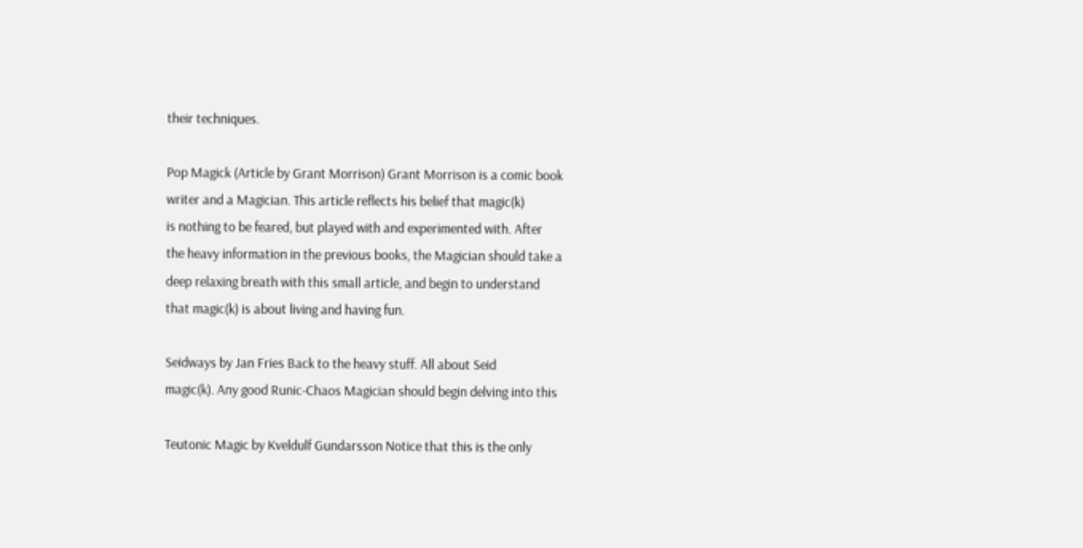their techniques.

Pop Magick (Article by Grant Morrison) Grant Morrison is a comic book
writer and a Magician. This article reflects his belief that magic(k)
is nothing to be feared, but played with and experimented with. After
the heavy information in the previous books, the Magician should take a
deep relaxing breath with this small article, and begin to understand
that magic(k) is about living and having fun.

Seidways by Jan Fries Back to the heavy stuff. All about Seid
magic(k). Any good Runic-Chaos Magician should begin delving into this

Teutonic Magic by Kveldulf Gundarsson Notice that this is the only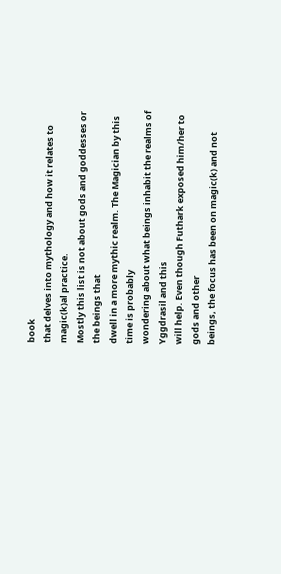book
that delves into mythology and how it relates to magic(k)al practice.
Mostly this list is not about gods and goddesses or the beings that
dwell in a more mythic realm. The Magician by this time is probably
wondering about what beings inhabit the realms of Yggdrasil and this
will help. Even though Futhark exposed him/her to gods and other
beings, the focus has been on magic(k) and not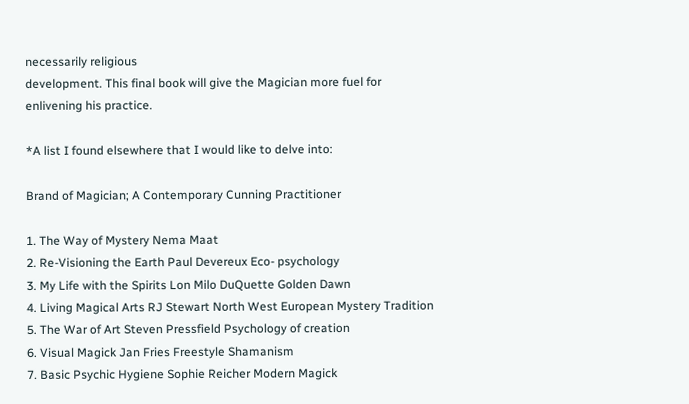necessarily religious
development. This final book will give the Magician more fuel for
enlivening his practice.

*A list I found elsewhere that I would like to delve into:

Brand of Magician; A Contemporary Cunning Practitioner

1. The Way of Mystery Nema Maat
2. Re-Visioning the Earth Paul Devereux Eco- psychology
3. My Life with the Spirits Lon Milo DuQuette Golden Dawn
4. Living Magical Arts RJ Stewart North West European Mystery Tradition
5. The War of Art Steven Pressfield Psychology of creation
6. Visual Magick Jan Fries Freestyle Shamanism
7. Basic Psychic Hygiene Sophie Reicher Modern Magick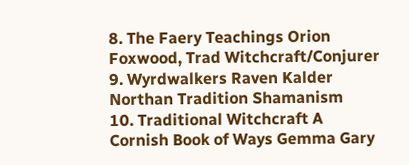8. The Faery Teachings Orion Foxwood, Trad Witchcraft/Conjurer
9. Wyrdwalkers Raven Kalder Northan Tradition Shamanism
10. Traditional Witchcraft A Cornish Book of Ways Gemma Gary